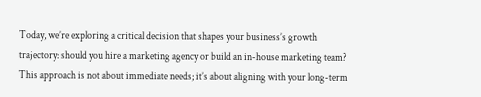Today, we’re exploring a critical decision that shapes your business’s growth trajectory: should you hire a marketing agency or build an in-house marketing team? This approach is not about immediate needs; it’s about aligning with your long-term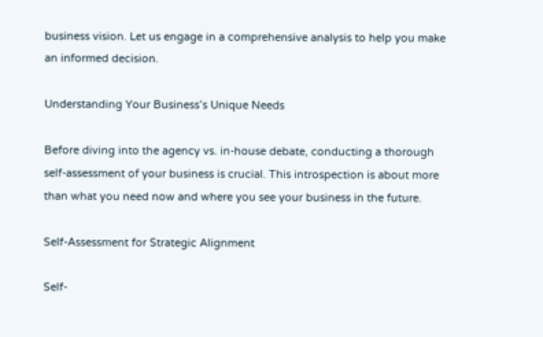business vision. Let us engage in a comprehensive analysis to help you make an informed decision.

Understanding Your Business’s Unique Needs

Before diving into the agency vs. in-house debate, conducting a thorough self-assessment of your business is crucial. This introspection is about more than what you need now and where you see your business in the future.

Self-Assessment for Strategic Alignment

Self-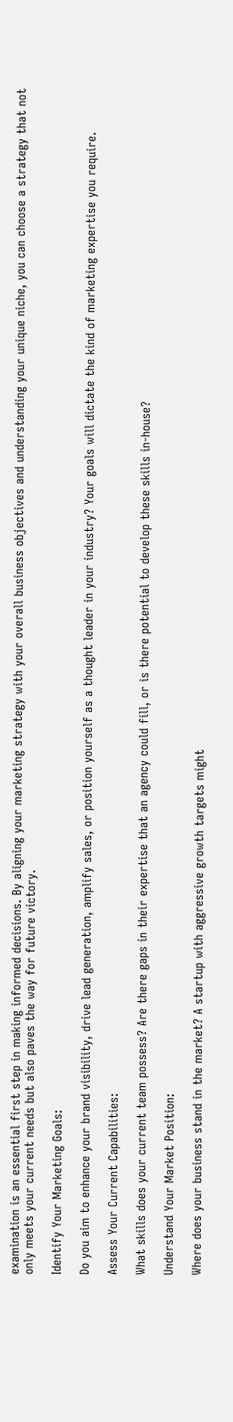examination is an essential first step in making informed decisions. By aligning your marketing strategy with your overall business objectives and understanding your unique niche, you can choose a strategy that not only meets your current needs but also paves the way for future victory.

Identify Your Marketing Goals:

Do you aim to enhance your brand visibility, drive lead generation, amplify sales, or position yourself as a thought leader in your industry? Your goals will dictate the kind of marketing expertise you require.

Assess Your Current Capabilities:

What skills does your current team possess? Are there gaps in their expertise that an agency could fill, or is there potential to develop these skills in-house?

Understand Your Market Position:

Where does your business stand in the market? A startup with aggressive growth targets might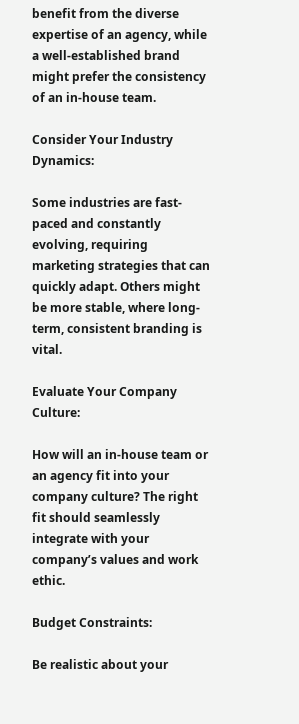benefit from the diverse expertise of an agency, while a well-established brand might prefer the consistency of an in-house team.

Consider Your Industry Dynamics:

Some industries are fast-paced and constantly evolving, requiring marketing strategies that can quickly adapt. Others might be more stable, where long-term, consistent branding is vital.

Evaluate Your Company Culture:

How will an in-house team or an agency fit into your company culture? The right fit should seamlessly integrate with your company’s values and work ethic.

Budget Constraints:

Be realistic about your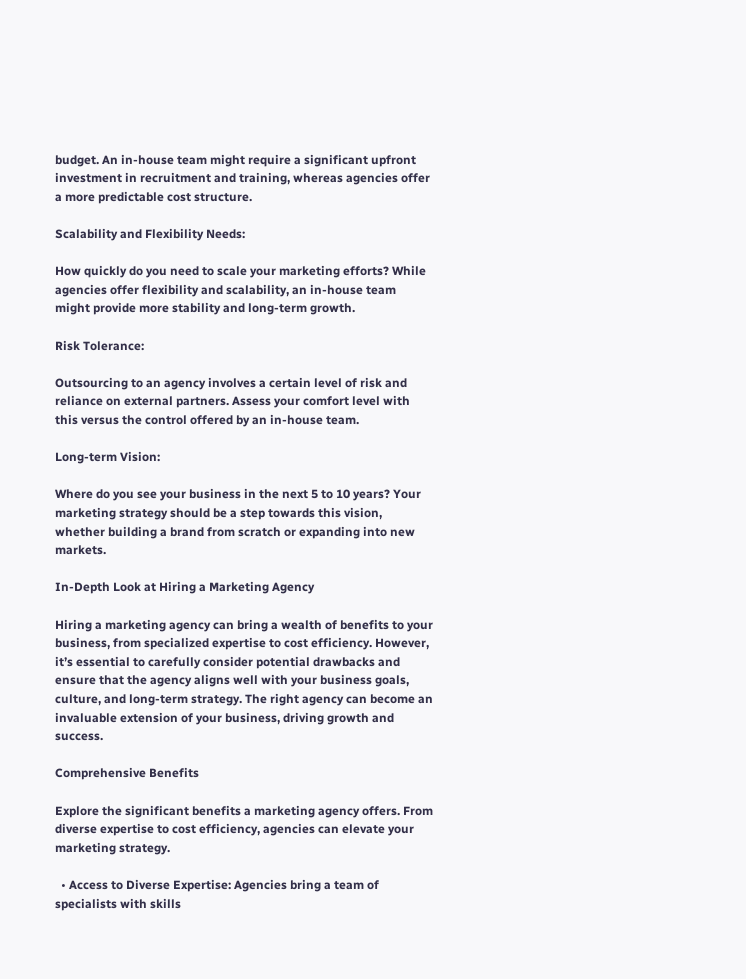budget. An in-house team might require a significant upfront investment in recruitment and training, whereas agencies offer a more predictable cost structure.

Scalability and Flexibility Needs:

How quickly do you need to scale your marketing efforts? While agencies offer flexibility and scalability, an in-house team might provide more stability and long-term growth.

Risk Tolerance:

Outsourcing to an agency involves a certain level of risk and reliance on external partners. Assess your comfort level with this versus the control offered by an in-house team.

Long-term Vision:

Where do you see your business in the next 5 to 10 years? Your marketing strategy should be a step towards this vision, whether building a brand from scratch or expanding into new markets.

In-Depth Look at Hiring a Marketing Agency

Hiring a marketing agency can bring a wealth of benefits to your business, from specialized expertise to cost efficiency. However, it’s essential to carefully consider potential drawbacks and ensure that the agency aligns well with your business goals, culture, and long-term strategy. The right agency can become an invaluable extension of your business, driving growth and success.

Comprehensive Benefits

Explore the significant benefits a marketing agency offers. From diverse expertise to cost efficiency, agencies can elevate your marketing strategy.

  • Access to Diverse Expertise: Agencies bring a team of specialists with skills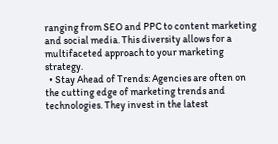ranging from SEO and PPC to content marketing and social media. This diversity allows for a multifaceted approach to your marketing strategy.
  • Stay Ahead of Trends: Agencies are often on the cutting edge of marketing trends and technologies. They invest in the latest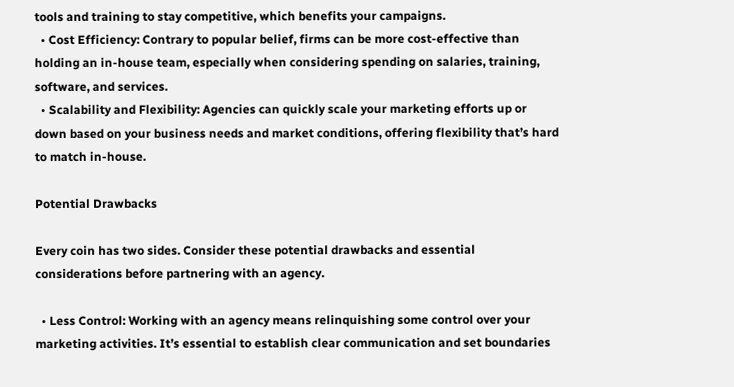tools and training to stay competitive, which benefits your campaigns.
  • Cost Efficiency: Contrary to popular belief, firms can be more cost-effective than holding an in-house team, especially when considering spending on salaries, training, software, and services.
  • Scalability and Flexibility: Agencies can quickly scale your marketing efforts up or down based on your business needs and market conditions, offering flexibility that’s hard to match in-house.

Potential Drawbacks

Every coin has two sides. Consider these potential drawbacks and essential considerations before partnering with an agency.

  • Less Control: Working with an agency means relinquishing some control over your marketing activities. It’s essential to establish clear communication and set boundaries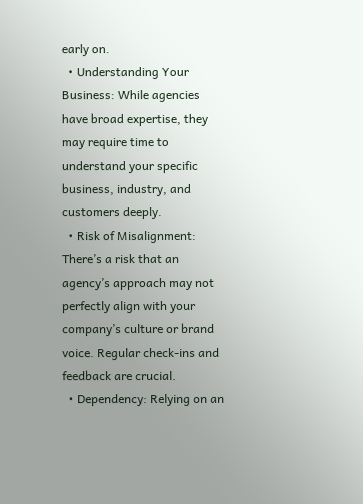early on.
  • Understanding Your Business: While agencies have broad expertise, they may require time to understand your specific business, industry, and customers deeply.
  • Risk of Misalignment: There’s a risk that an agency’s approach may not perfectly align with your company’s culture or brand voice. Regular check-ins and feedback are crucial.
  • Dependency: Relying on an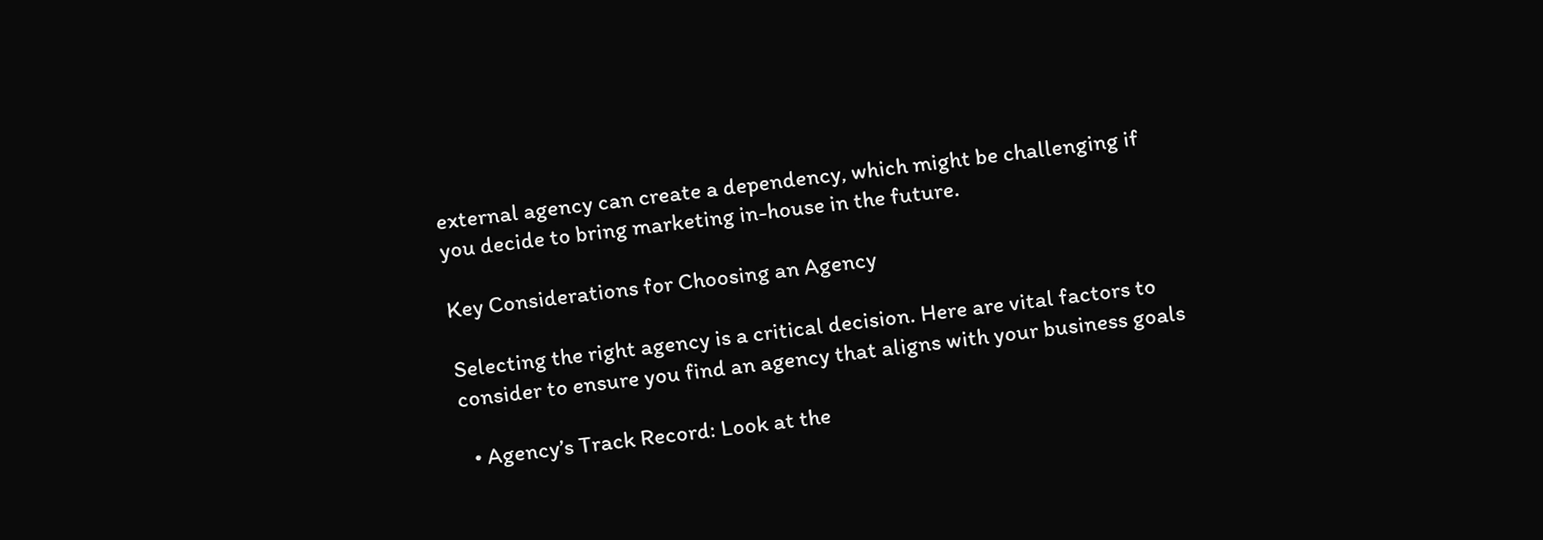external agency can create a dependency, which might be challenging if you decide to bring marketing in-house in the future.

Key Considerations for Choosing an Agency

Selecting the right agency is a critical decision. Here are vital factors to consider to ensure you find an agency that aligns with your business goals

  • Agency’s Track Record: Look at the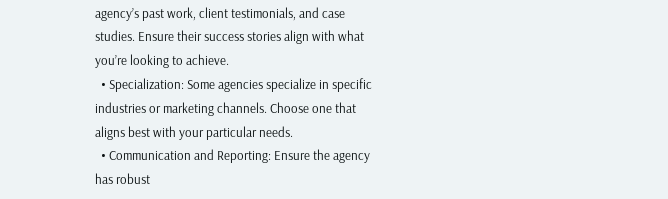agency’s past work, client testimonials, and case studies. Ensure their success stories align with what you’re looking to achieve.
  • Specialization: Some agencies specialize in specific industries or marketing channels. Choose one that aligns best with your particular needs.
  • Communication and Reporting: Ensure the agency has robust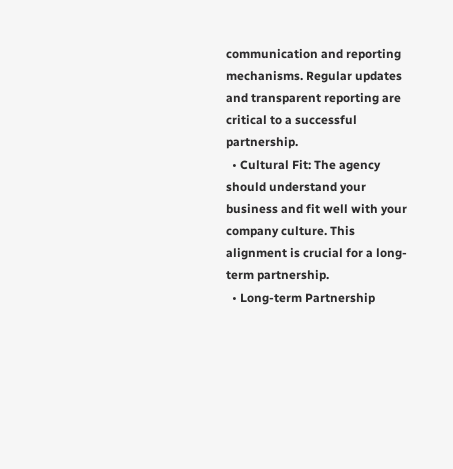communication and reporting mechanisms. Regular updates and transparent reporting are critical to a successful partnership.
  • Cultural Fit: The agency should understand your business and fit well with your company culture. This alignment is crucial for a long-term partnership.
  • Long-term Partnership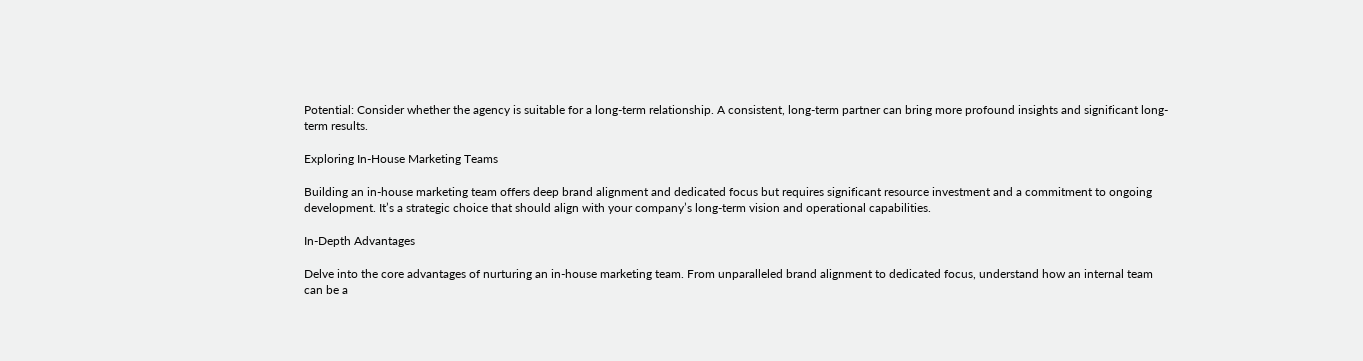Potential: Consider whether the agency is suitable for a long-term relationship. A consistent, long-term partner can bring more profound insights and significant long-term results.

Exploring In-House Marketing Teams

Building an in-house marketing team offers deep brand alignment and dedicated focus but requires significant resource investment and a commitment to ongoing development. It’s a strategic choice that should align with your company’s long-term vision and operational capabilities.

In-Depth Advantages

Delve into the core advantages of nurturing an in-house marketing team. From unparalleled brand alignment to dedicated focus, understand how an internal team can be a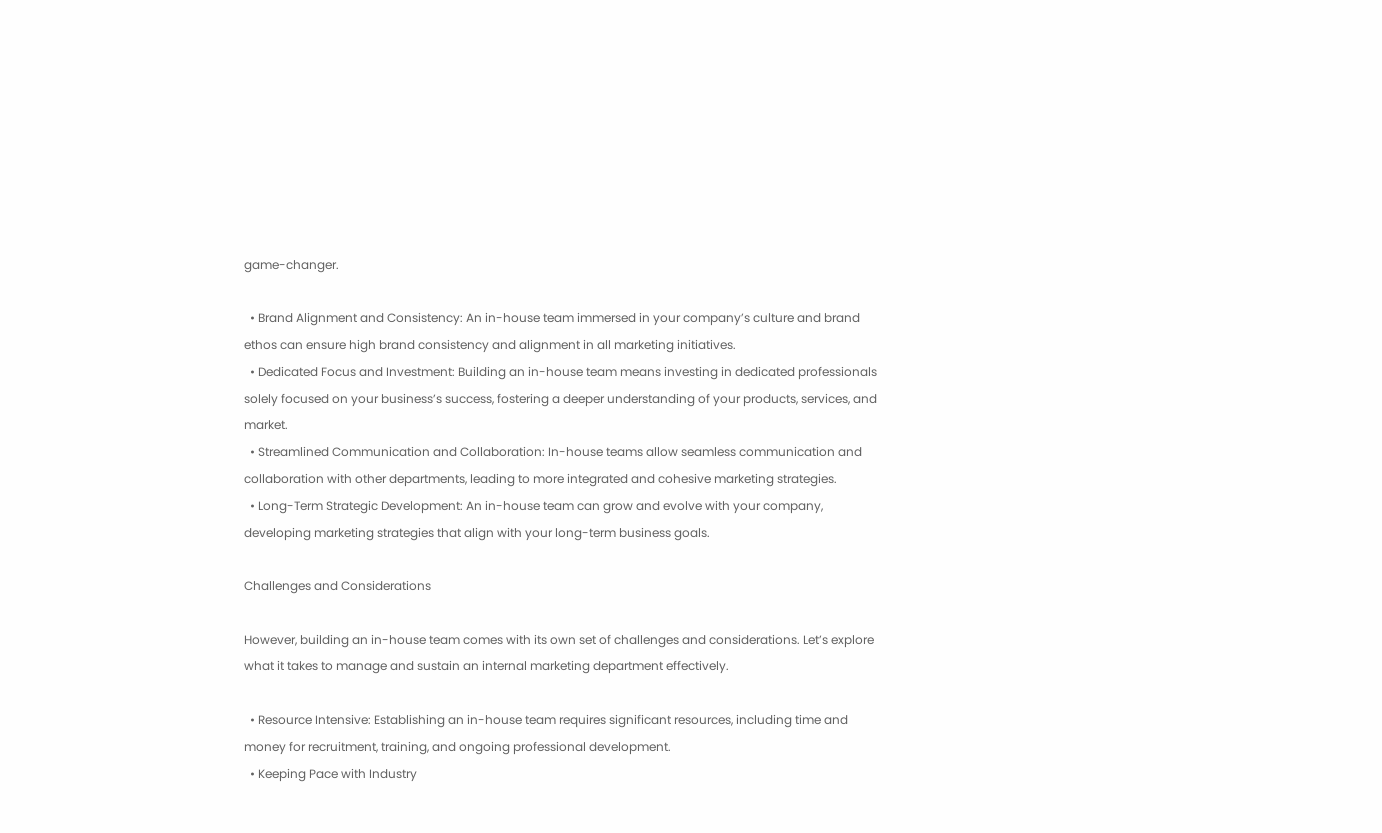game-changer.

  • Brand Alignment and Consistency: An in-house team immersed in your company’s culture and brand ethos can ensure high brand consistency and alignment in all marketing initiatives.
  • Dedicated Focus and Investment: Building an in-house team means investing in dedicated professionals solely focused on your business’s success, fostering a deeper understanding of your products, services, and market.
  • Streamlined Communication and Collaboration: In-house teams allow seamless communication and collaboration with other departments, leading to more integrated and cohesive marketing strategies.
  • Long-Term Strategic Development: An in-house team can grow and evolve with your company, developing marketing strategies that align with your long-term business goals.

Challenges and Considerations

However, building an in-house team comes with its own set of challenges and considerations. Let’s explore what it takes to manage and sustain an internal marketing department effectively.

  • Resource Intensive: Establishing an in-house team requires significant resources, including time and money for recruitment, training, and ongoing professional development.
  • Keeping Pace with Industry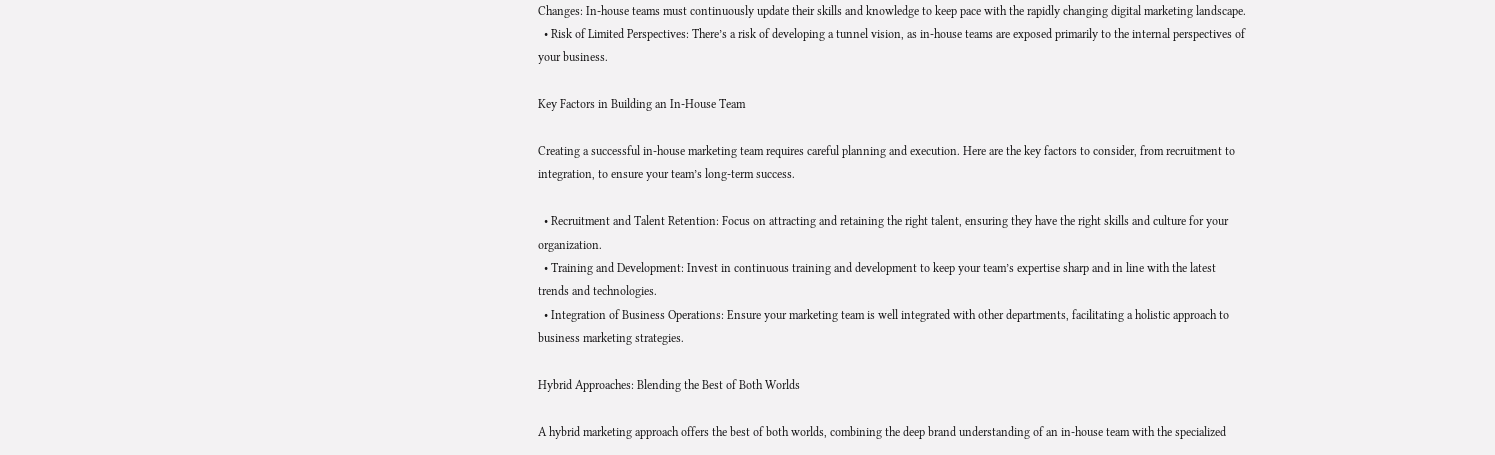Changes: In-house teams must continuously update their skills and knowledge to keep pace with the rapidly changing digital marketing landscape.
  • Risk of Limited Perspectives: There’s a risk of developing a tunnel vision, as in-house teams are exposed primarily to the internal perspectives of your business.

Key Factors in Building an In-House Team

Creating a successful in-house marketing team requires careful planning and execution. Here are the key factors to consider, from recruitment to integration, to ensure your team’s long-term success.

  • Recruitment and Talent Retention: Focus on attracting and retaining the right talent, ensuring they have the right skills and culture for your organization.
  • Training and Development: Invest in continuous training and development to keep your team’s expertise sharp and in line with the latest trends and technologies.
  • Integration of Business Operations: Ensure your marketing team is well integrated with other departments, facilitating a holistic approach to business marketing strategies.

Hybrid Approaches: Blending the Best of Both Worlds

A hybrid marketing approach offers the best of both worlds, combining the deep brand understanding of an in-house team with the specialized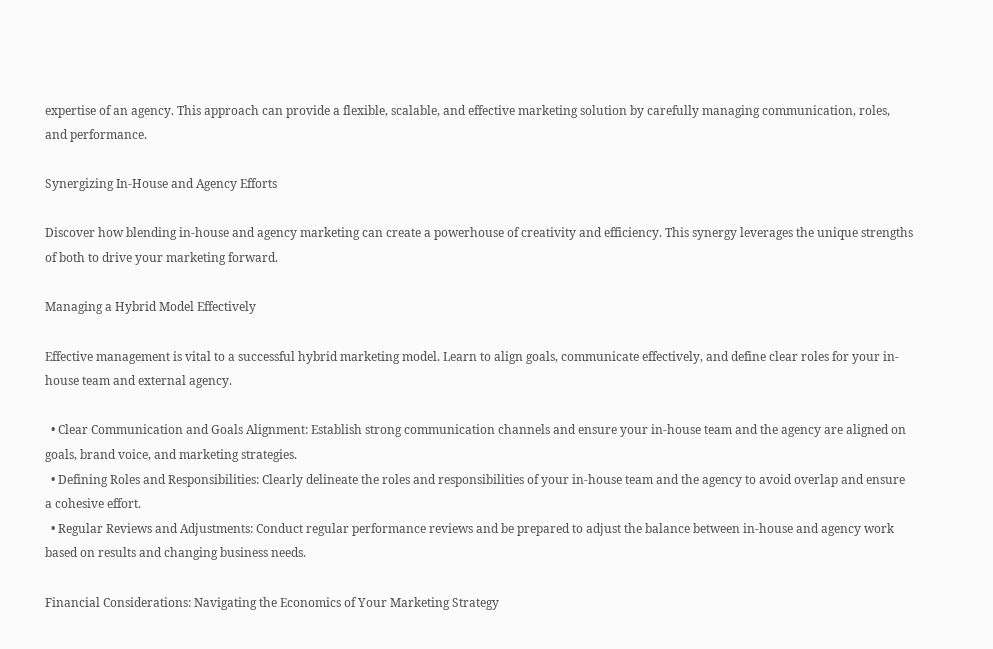expertise of an agency. This approach can provide a flexible, scalable, and effective marketing solution by carefully managing communication, roles, and performance.

Synergizing In-House and Agency Efforts

Discover how blending in-house and agency marketing can create a powerhouse of creativity and efficiency. This synergy leverages the unique strengths of both to drive your marketing forward.

Managing a Hybrid Model Effectively

Effective management is vital to a successful hybrid marketing model. Learn to align goals, communicate effectively, and define clear roles for your in-house team and external agency.

  • Clear Communication and Goals Alignment: Establish strong communication channels and ensure your in-house team and the agency are aligned on goals, brand voice, and marketing strategies.
  • Defining Roles and Responsibilities: Clearly delineate the roles and responsibilities of your in-house team and the agency to avoid overlap and ensure a cohesive effort.
  • Regular Reviews and Adjustments: Conduct regular performance reviews and be prepared to adjust the balance between in-house and agency work based on results and changing business needs.

Financial Considerations: Navigating the Economics of Your Marketing Strategy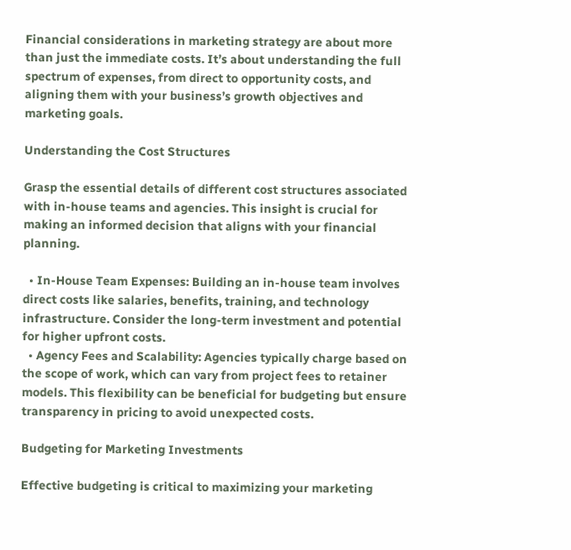Financial considerations in marketing strategy are about more than just the immediate costs. It’s about understanding the full spectrum of expenses, from direct to opportunity costs, and aligning them with your business’s growth objectives and marketing goals.

Understanding the Cost Structures

Grasp the essential details of different cost structures associated with in-house teams and agencies. This insight is crucial for making an informed decision that aligns with your financial planning.

  • In-House Team Expenses: Building an in-house team involves direct costs like salaries, benefits, training, and technology infrastructure. Consider the long-term investment and potential for higher upfront costs.
  • Agency Fees and Scalability: Agencies typically charge based on the scope of work, which can vary from project fees to retainer models. This flexibility can be beneficial for budgeting but ensure transparency in pricing to avoid unexpected costs.

Budgeting for Marketing Investments

Effective budgeting is critical to maximizing your marketing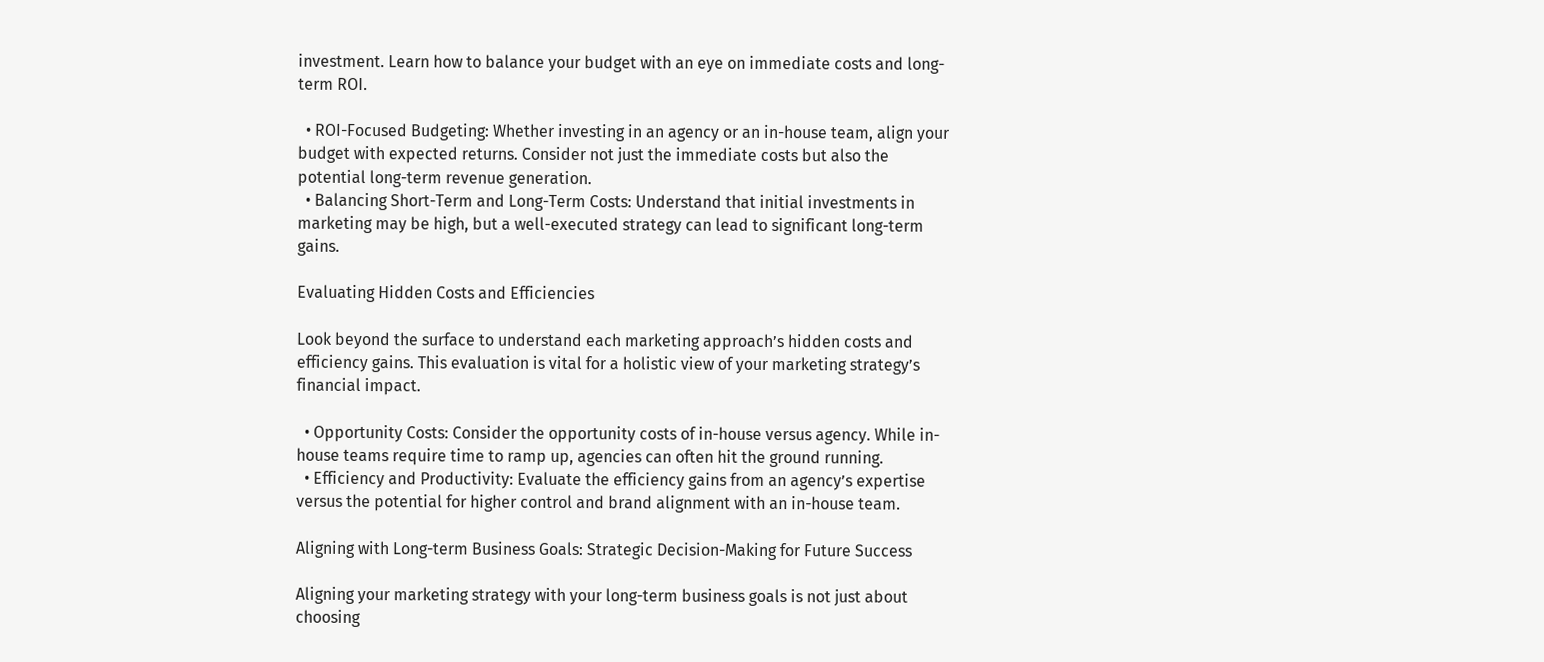investment. Learn how to balance your budget with an eye on immediate costs and long-term ROI.

  • ROI-Focused Budgeting: Whether investing in an agency or an in-house team, align your budget with expected returns. Consider not just the immediate costs but also the potential long-term revenue generation.
  • Balancing Short-Term and Long-Term Costs: Understand that initial investments in marketing may be high, but a well-executed strategy can lead to significant long-term gains.

Evaluating Hidden Costs and Efficiencies

Look beyond the surface to understand each marketing approach’s hidden costs and efficiency gains. This evaluation is vital for a holistic view of your marketing strategy’s financial impact.

  • Opportunity Costs: Consider the opportunity costs of in-house versus agency. While in-house teams require time to ramp up, agencies can often hit the ground running.
  • Efficiency and Productivity: Evaluate the efficiency gains from an agency’s expertise versus the potential for higher control and brand alignment with an in-house team.

Aligning with Long-term Business Goals: Strategic Decision-Making for Future Success

Aligning your marketing strategy with your long-term business goals is not just about choosing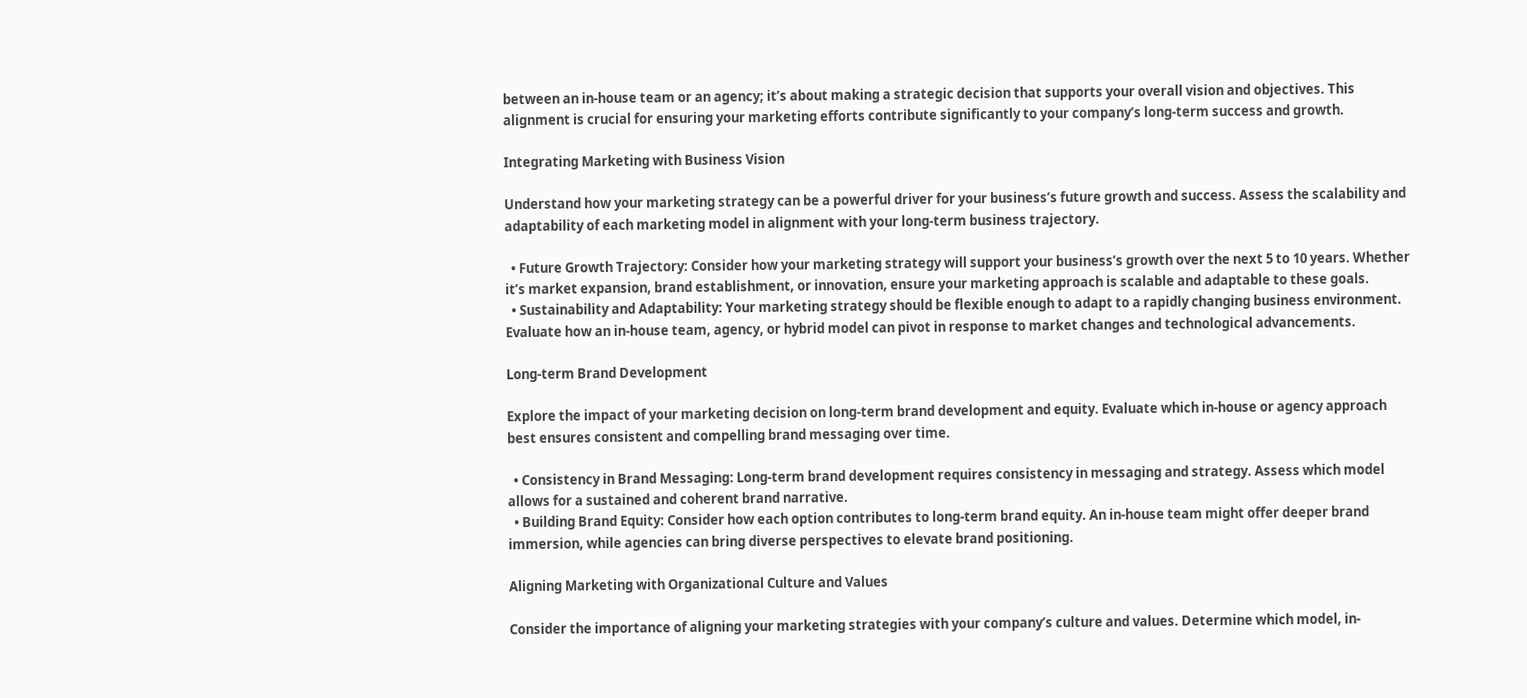between an in-house team or an agency; it’s about making a strategic decision that supports your overall vision and objectives. This alignment is crucial for ensuring your marketing efforts contribute significantly to your company’s long-term success and growth.

Integrating Marketing with Business Vision

Understand how your marketing strategy can be a powerful driver for your business’s future growth and success. Assess the scalability and adaptability of each marketing model in alignment with your long-term business trajectory.

  • Future Growth Trajectory: Consider how your marketing strategy will support your business’s growth over the next 5 to 10 years. Whether it’s market expansion, brand establishment, or innovation, ensure your marketing approach is scalable and adaptable to these goals.
  • Sustainability and Adaptability: Your marketing strategy should be flexible enough to adapt to a rapidly changing business environment. Evaluate how an in-house team, agency, or hybrid model can pivot in response to market changes and technological advancements.

Long-term Brand Development

Explore the impact of your marketing decision on long-term brand development and equity. Evaluate which in-house or agency approach best ensures consistent and compelling brand messaging over time.

  • Consistency in Brand Messaging: Long-term brand development requires consistency in messaging and strategy. Assess which model allows for a sustained and coherent brand narrative.
  • Building Brand Equity: Consider how each option contributes to long-term brand equity. An in-house team might offer deeper brand immersion, while agencies can bring diverse perspectives to elevate brand positioning.

Aligning Marketing with Organizational Culture and Values

Consider the importance of aligning your marketing strategies with your company’s culture and values. Determine which model, in-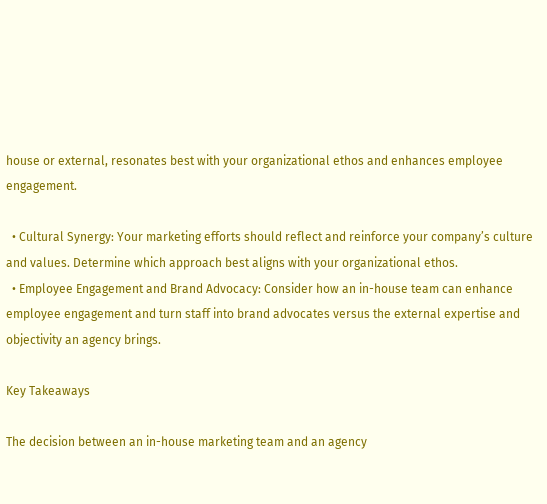house or external, resonates best with your organizational ethos and enhances employee engagement.

  • Cultural Synergy: Your marketing efforts should reflect and reinforce your company’s culture and values. Determine which approach best aligns with your organizational ethos.
  • Employee Engagement and Brand Advocacy: Consider how an in-house team can enhance employee engagement and turn staff into brand advocates versus the external expertise and objectivity an agency brings.

Key Takeaways

The decision between an in-house marketing team and an agency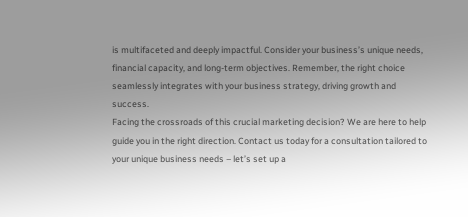is multifaceted and deeply impactful. Consider your business’s unique needs, financial capacity, and long-term objectives. Remember, the right choice seamlessly integrates with your business strategy, driving growth and success.
Facing the crossroads of this crucial marketing decision? We are here to help guide you in the right direction. Contact us today for a consultation tailored to your unique business needs – let’s set up a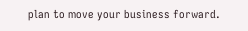plan to move your business forward.